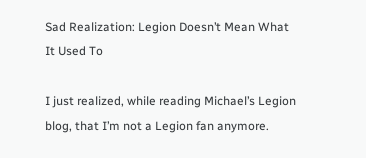Sad Realization: Legion Doesn’t Mean What It Used To

I just realized, while reading Michael’s Legion blog, that I’m not a Legion fan anymore.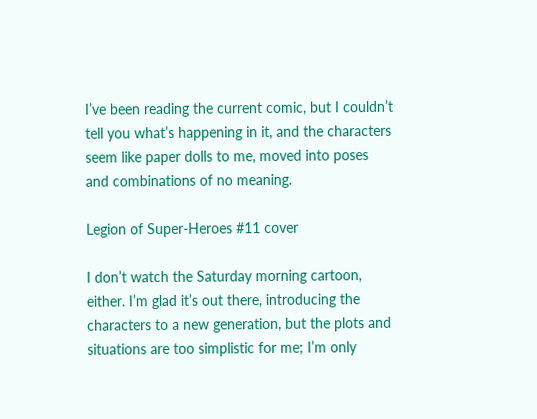I’ve been reading the current comic, but I couldn’t tell you what’s happening in it, and the characters seem like paper dolls to me, moved into poses and combinations of no meaning.

Legion of Super-Heroes #11 cover

I don’t watch the Saturday morning cartoon, either. I’m glad it’s out there, introducing the characters to a new generation, but the plots and situations are too simplistic for me; I’m only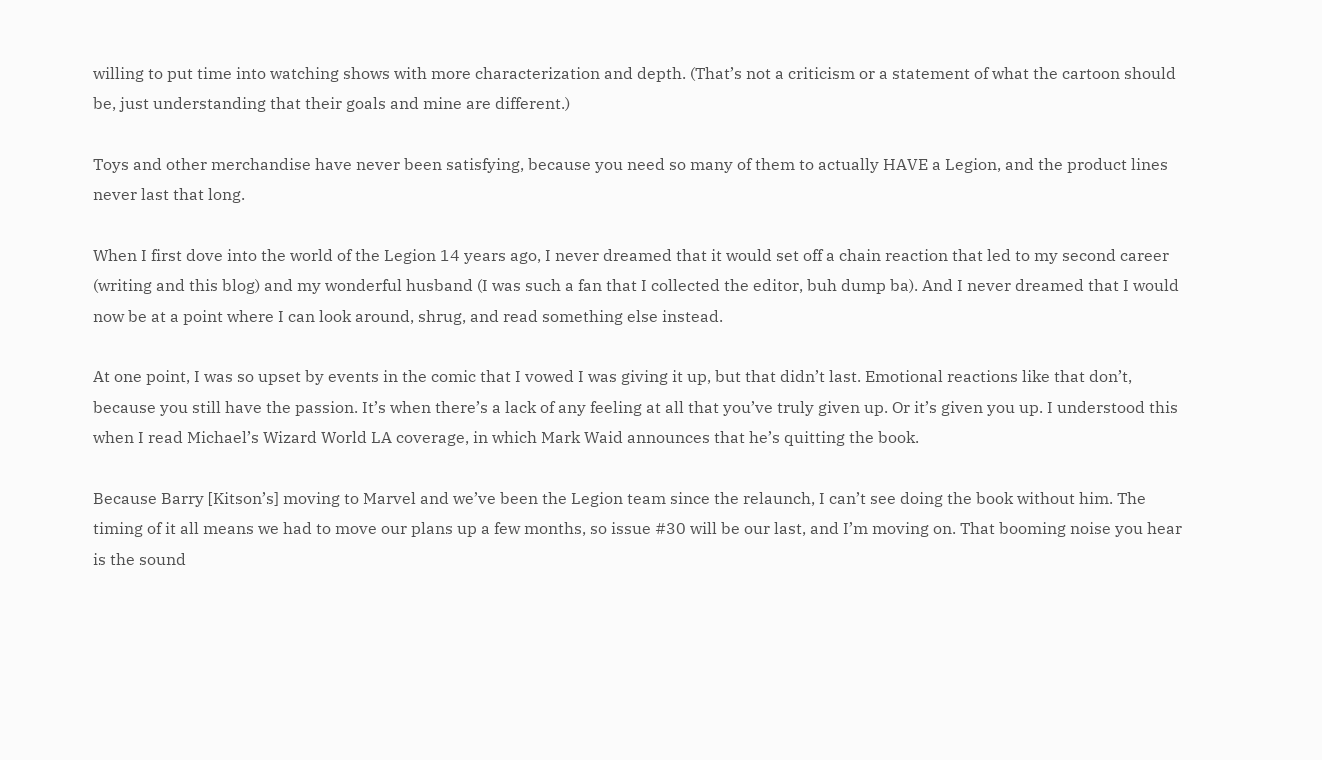willing to put time into watching shows with more characterization and depth. (That’s not a criticism or a statement of what the cartoon should be, just understanding that their goals and mine are different.)

Toys and other merchandise have never been satisfying, because you need so many of them to actually HAVE a Legion, and the product lines never last that long.

When I first dove into the world of the Legion 14 years ago, I never dreamed that it would set off a chain reaction that led to my second career (writing and this blog) and my wonderful husband (I was such a fan that I collected the editor, buh dump ba). And I never dreamed that I would now be at a point where I can look around, shrug, and read something else instead.

At one point, I was so upset by events in the comic that I vowed I was giving it up, but that didn’t last. Emotional reactions like that don’t, because you still have the passion. It’s when there’s a lack of any feeling at all that you’ve truly given up. Or it’s given you up. I understood this when I read Michael’s Wizard World LA coverage, in which Mark Waid announces that he’s quitting the book.

Because Barry [Kitson’s] moving to Marvel and we’ve been the Legion team since the relaunch, I can’t see doing the book without him. The timing of it all means we had to move our plans up a few months, so issue #30 will be our last, and I’m moving on. That booming noise you hear is the sound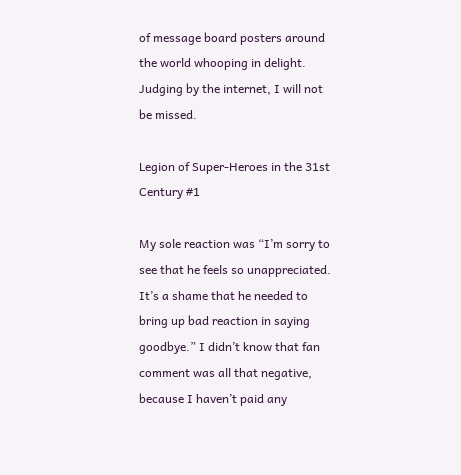of message board posters around the world whooping in delight. Judging by the internet, I will not be missed.

Legion of Super-Heroes in the 31st Century #1

My sole reaction was “I’m sorry to see that he feels so unappreciated. It’s a shame that he needed to bring up bad reaction in saying goodbye.” I didn’t know that fan comment was all that negative, because I haven’t paid any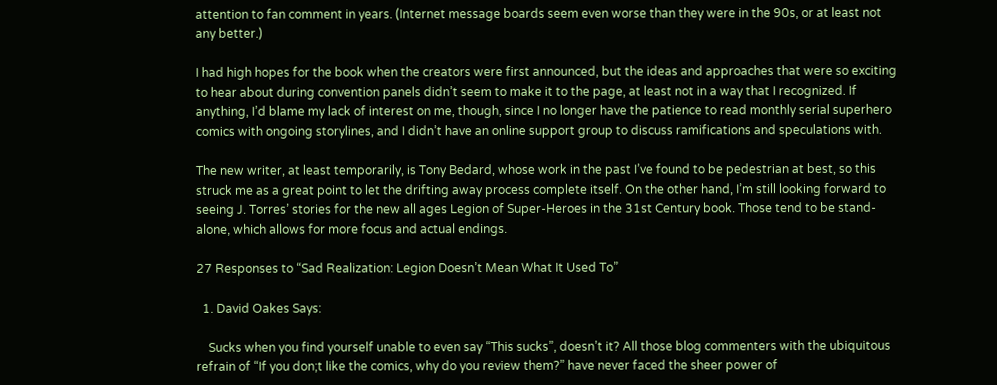attention to fan comment in years. (Internet message boards seem even worse than they were in the 90s, or at least not any better.)

I had high hopes for the book when the creators were first announced, but the ideas and approaches that were so exciting to hear about during convention panels didn’t seem to make it to the page, at least not in a way that I recognized. If anything, I’d blame my lack of interest on me, though, since I no longer have the patience to read monthly serial superhero comics with ongoing storylines, and I didn’t have an online support group to discuss ramifications and speculations with.

The new writer, at least temporarily, is Tony Bedard, whose work in the past I’ve found to be pedestrian at best, so this struck me as a great point to let the drifting away process complete itself. On the other hand, I’m still looking forward to seeing J. Torres’ stories for the new all ages Legion of Super-Heroes in the 31st Century book. Those tend to be stand-alone, which allows for more focus and actual endings.

27 Responses to “Sad Realization: Legion Doesn’t Mean What It Used To”

  1. David Oakes Says:

    Sucks when you find yourself unable to even say “This sucks”, doesn’t it? All those blog commenters with the ubiquitous refrain of “If you don;t like the comics, why do you review them?” have never faced the sheer power of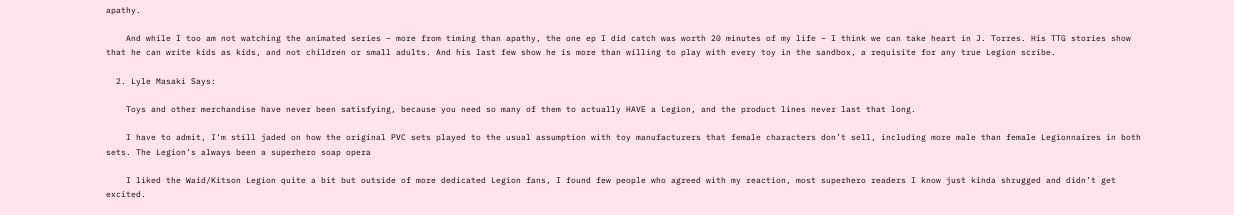apathy.

    And while I too am not watching the animated series – more from timing than apathy, the one ep I did catch was worth 20 minutes of my life – I think we can take heart in J. Torres. His TTG stories show that he can write kids as kids, and not children or small adults. And his last few show he is more than willing to play with every toy in the sandbox, a requisite for any true Legion scribe.

  2. Lyle Masaki Says:

    Toys and other merchandise have never been satisfying, because you need so many of them to actually HAVE a Legion, and the product lines never last that long.

    I have to admit, I’m still jaded on how the original PVC sets played to the usual assumption with toy manufacturers that female characters don’t sell, including more male than female Legionnaires in both sets. The Legion’s always been a superhero soap opera

    I liked the Waid/Kitson Legion quite a bit but outside of more dedicated Legion fans, I found few people who agreed with my reaction, most superhero readers I know just kinda shrugged and didn’t get excited.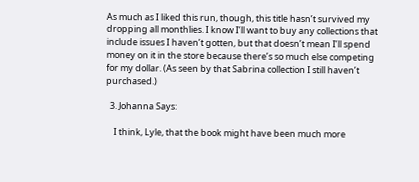As much as I liked this run, though, this title hasn’t survived my dropping all monthlies. I know I’ll want to buy any collections that include issues I haven’t gotten, but that doesn’t mean I’ll spend money on it in the store because there’s so much else competing for my dollar. (As seen by that Sabrina collection I still haven’t purchased.)

  3. Johanna Says:

    I think, Lyle, that the book might have been much more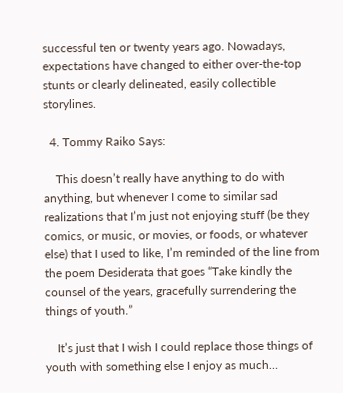successful ten or twenty years ago. Nowadays, expectations have changed to either over-the-top stunts or clearly delineated, easily collectible storylines.

  4. Tommy Raiko Says:

    This doesn’t really have anything to do with anything, but whenever I come to similar sad realizations that I’m just not enjoying stuff (be they comics, or music, or movies, or foods, or whatever else) that I used to like, I’m reminded of the line from the poem Desiderata that goes “Take kindly the counsel of the years, gracefully surrendering the things of youth.”

    It’s just that I wish I could replace those things of youth with something else I enjoy as much…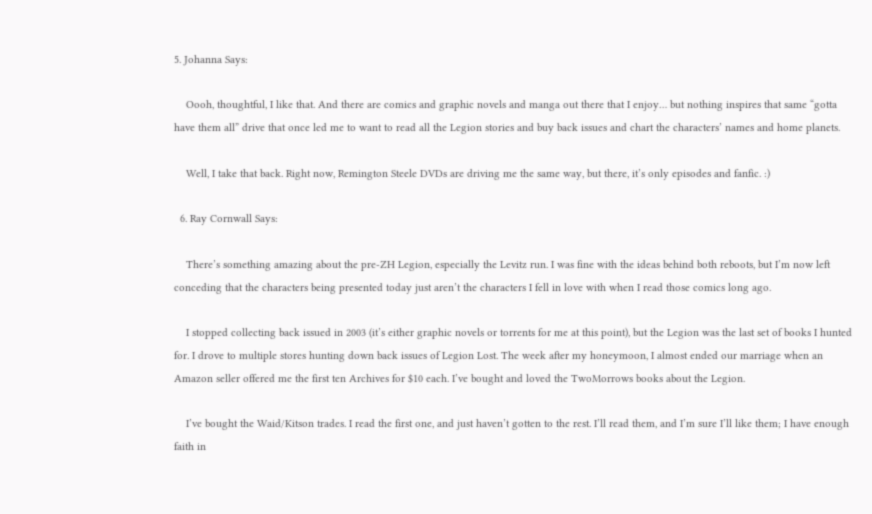5. Johanna Says:

    Oooh, thoughtful, I like that. And there are comics and graphic novels and manga out there that I enjoy… but nothing inspires that same “gotta have them all” drive that once led me to want to read all the Legion stories and buy back issues and chart the characters’ names and home planets.

    Well, I take that back. Right now, Remington Steele DVDs are driving me the same way, but there, it’s only episodes and fanfic. :)

  6. Ray Cornwall Says:

    There’s something amazing about the pre-ZH Legion, especially the Levitz run. I was fine with the ideas behind both reboots, but I’m now left conceding that the characters being presented today just aren’t the characters I fell in love with when I read those comics long ago.

    I stopped collecting back issued in 2003 (it’s either graphic novels or torrents for me at this point), but the Legion was the last set of books I hunted for. I drove to multiple stores hunting down back issues of Legion Lost. The week after my honeymoon, I almost ended our marriage when an Amazon seller offered me the first ten Archives for $10 each. I’ve bought and loved the TwoMorrows books about the Legion.

    I’ve bought the Waid/Kitson trades. I read the first one, and just haven’t gotten to the rest. I’ll read them, and I’m sure I’ll like them; I have enough faith in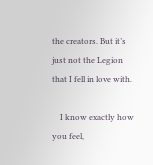the creators. But it’s just not the Legion that I fell in love with.

    I know exactly how you feel,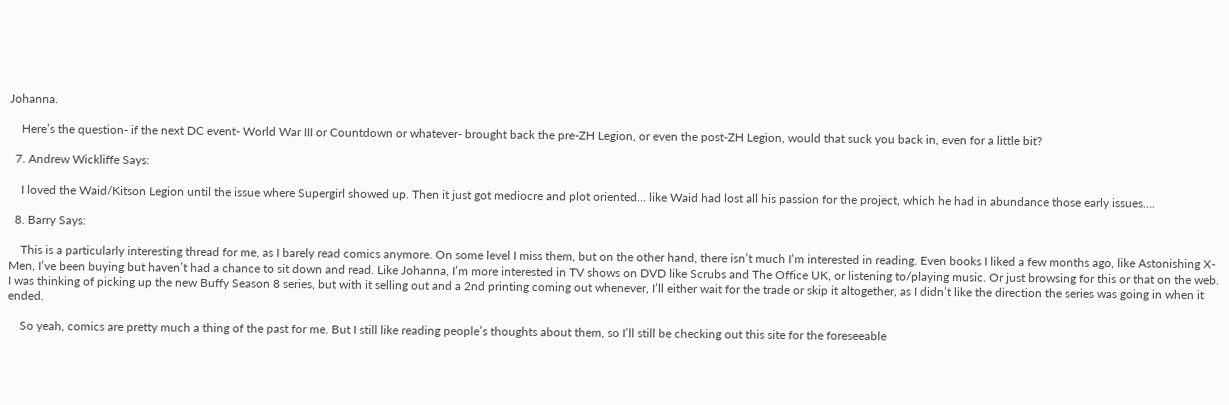Johanna.

    Here’s the question- if the next DC event- World War III or Countdown or whatever- brought back the pre-ZH Legion, or even the post-ZH Legion, would that suck you back in, even for a little bit?

  7. Andrew Wickliffe Says:

    I loved the Waid/Kitson Legion until the issue where Supergirl showed up. Then it just got mediocre and plot oriented… like Waid had lost all his passion for the project, which he had in abundance those early issues….

  8. Barry Says:

    This is a particularly interesting thread for me, as I barely read comics anymore. On some level I miss them, but on the other hand, there isn’t much I’m interested in reading. Even books I liked a few months ago, like Astonishing X-Men, I’ve been buying but haven’t had a chance to sit down and read. Like Johanna, I’m more interested in TV shows on DVD like Scrubs and The Office UK, or listening to/playing music. Or just browsing for this or that on the web. I was thinking of picking up the new Buffy Season 8 series, but with it selling out and a 2nd printing coming out whenever, I’ll either wait for the trade or skip it altogether, as I didn’t like the direction the series was going in when it ended.

    So yeah, comics are pretty much a thing of the past for me. But I still like reading people’s thoughts about them, so I’ll still be checking out this site for the foreseeable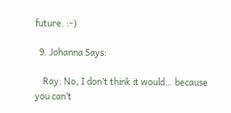future. :-)

  9. Johanna Says:

    Ray: No, I don’t think it would… because you can’t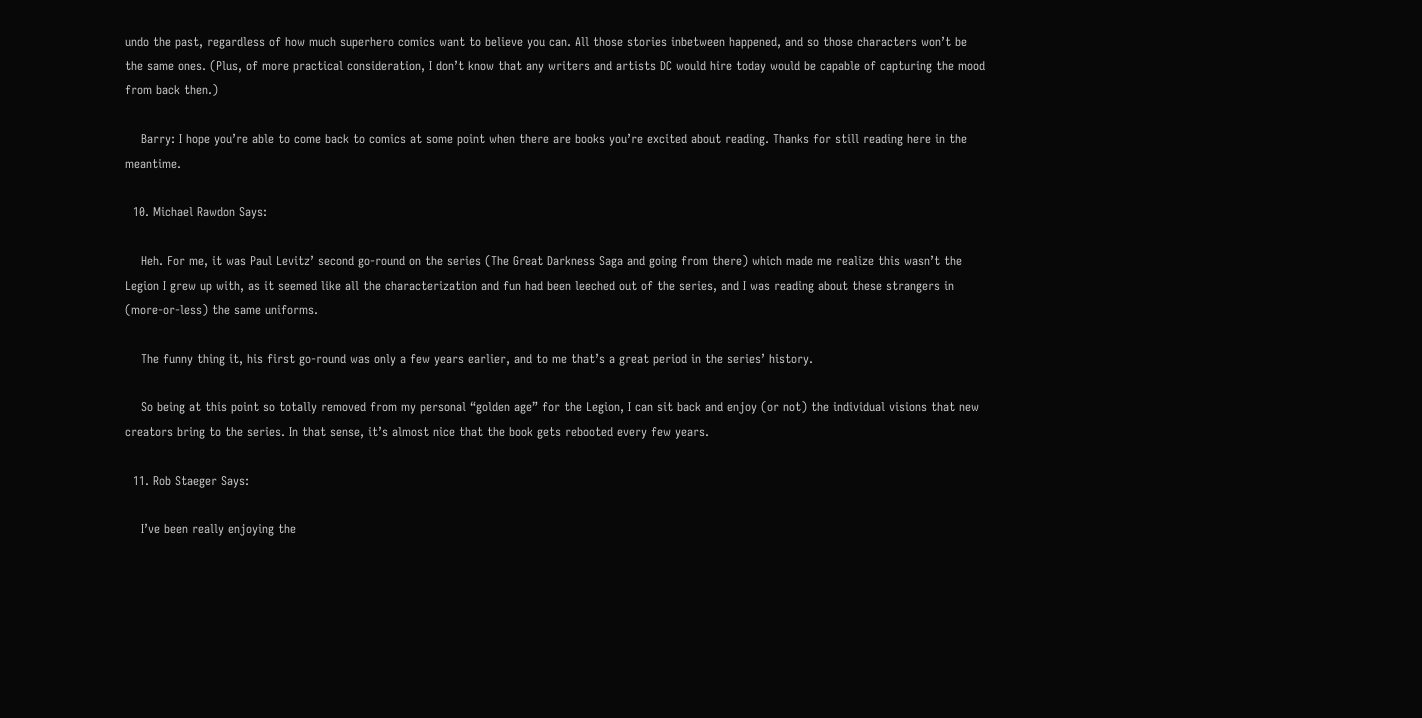undo the past, regardless of how much superhero comics want to believe you can. All those stories inbetween happened, and so those characters won’t be the same ones. (Plus, of more practical consideration, I don’t know that any writers and artists DC would hire today would be capable of capturing the mood from back then.)

    Barry: I hope you’re able to come back to comics at some point when there are books you’re excited about reading. Thanks for still reading here in the meantime.

  10. Michael Rawdon Says:

    Heh. For me, it was Paul Levitz’ second go-round on the series (The Great Darkness Saga and going from there) which made me realize this wasn’t the Legion I grew up with, as it seemed like all the characterization and fun had been leeched out of the series, and I was reading about these strangers in (more-or-less) the same uniforms.

    The funny thing it, his first go-round was only a few years earlier, and to me that’s a great period in the series’ history.

    So being at this point so totally removed from my personal “golden age” for the Legion, I can sit back and enjoy (or not) the individual visions that new creators bring to the series. In that sense, it’s almost nice that the book gets rebooted every few years.

  11. Rob Staeger Says:

    I’ve been really enjoying the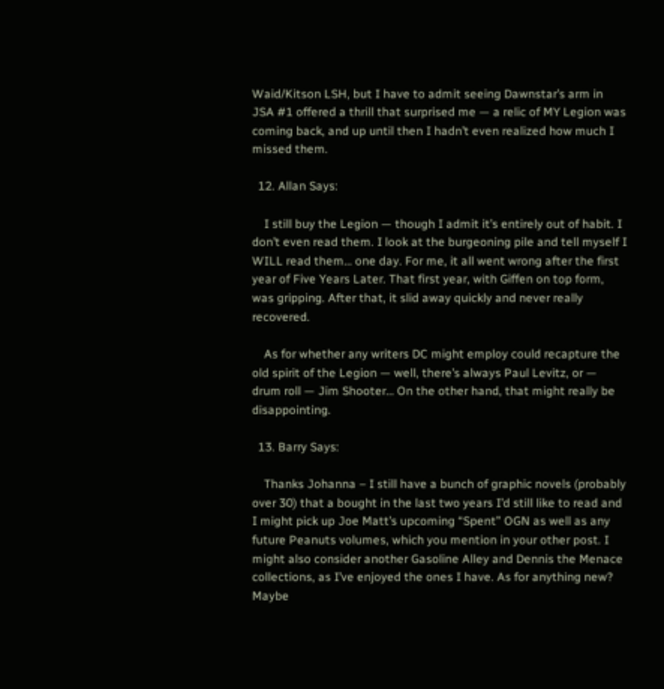Waid/Kitson LSH, but I have to admit seeing Dawnstar’s arm in JSA #1 offered a thrill that surprised me — a relic of MY Legion was coming back, and up until then I hadn’t even realized how much I missed them.

  12. Allan Says:

    I still buy the Legion — though I admit it’s entirely out of habit. I don’t even read them. I look at the burgeoning pile and tell myself I WILL read them… one day. For me, it all went wrong after the first year of Five Years Later. That first year, with Giffen on top form, was gripping. After that, it slid away quickly and never really recovered.

    As for whether any writers DC might employ could recapture the old spirit of the Legion — well, there’s always Paul Levitz, or — drum roll — Jim Shooter… On the other hand, that might really be disappointing.

  13. Barry Says:

    Thanks Johanna – I still have a bunch of graphic novels (probably over 30) that a bought in the last two years I’d still like to read and I might pick up Joe Matt’s upcoming “Spent” OGN as well as any future Peanuts volumes, which you mention in your other post. I might also consider another Gasoline Alley and Dennis the Menace collections, as I’ve enjoyed the ones I have. As for anything new? Maybe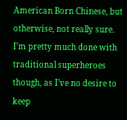American Born Chinese, but otherwise, not really sure. I’m pretty much done with traditional superheroes though, as I’ve no desire to keep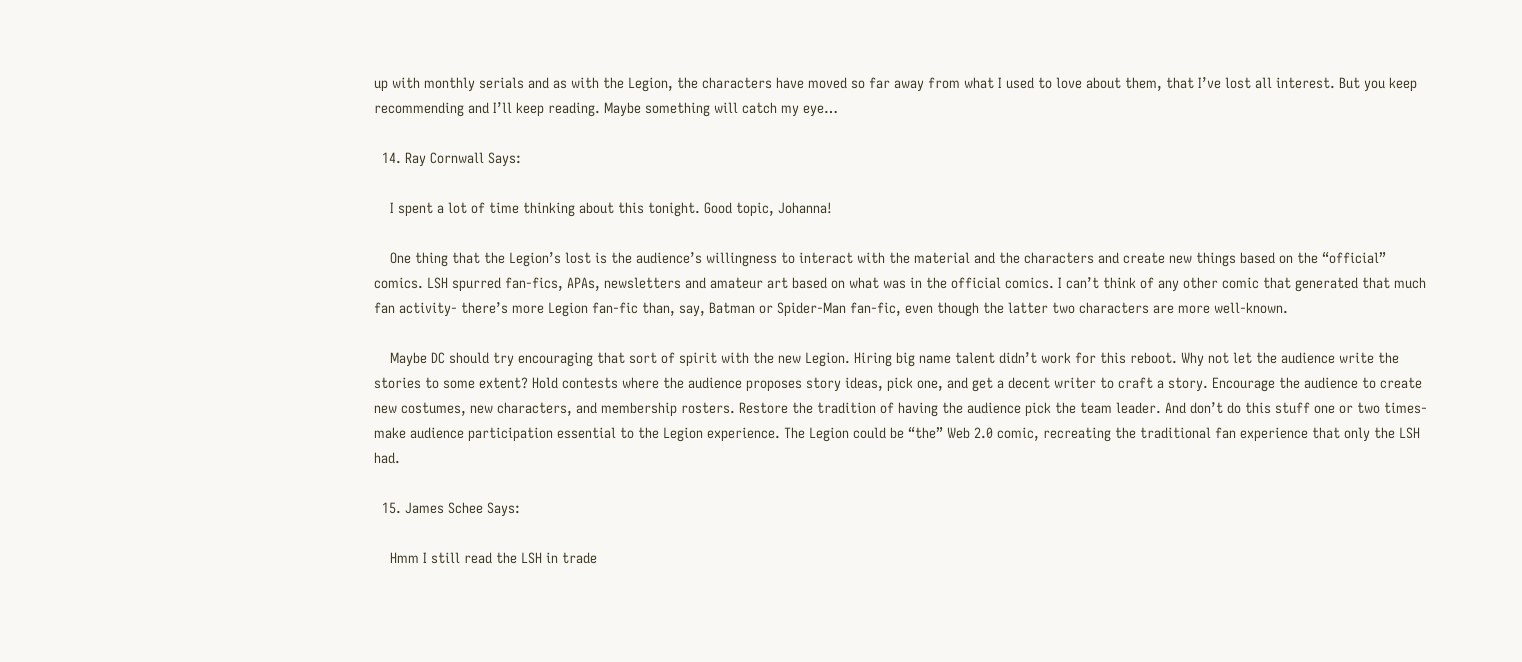up with monthly serials and as with the Legion, the characters have moved so far away from what I used to love about them, that I’ve lost all interest. But you keep recommending and I’ll keep reading. Maybe something will catch my eye…

  14. Ray Cornwall Says:

    I spent a lot of time thinking about this tonight. Good topic, Johanna!

    One thing that the Legion’s lost is the audience’s willingness to interact with the material and the characters and create new things based on the “official” comics. LSH spurred fan-fics, APAs, newsletters and amateur art based on what was in the official comics. I can’t think of any other comic that generated that much fan activity- there’s more Legion fan-fic than, say, Batman or Spider-Man fan-fic, even though the latter two characters are more well-known.

    Maybe DC should try encouraging that sort of spirit with the new Legion. Hiring big name talent didn’t work for this reboot. Why not let the audience write the stories to some extent? Hold contests where the audience proposes story ideas, pick one, and get a decent writer to craft a story. Encourage the audience to create new costumes, new characters, and membership rosters. Restore the tradition of having the audience pick the team leader. And don’t do this stuff one or two times- make audience participation essential to the Legion experience. The Legion could be “the” Web 2.0 comic, recreating the traditional fan experience that only the LSH had.

  15. James Schee Says:

    Hmm I still read the LSH in trade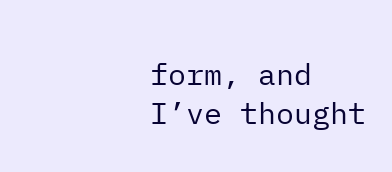form, and I’ve thought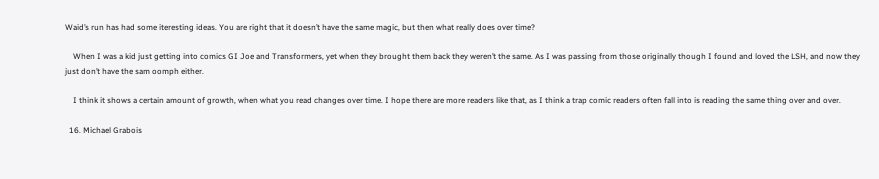Waid’s run has had some iteresting ideas. You are right that it doesn’t have the same magic, but then what really does over time?

    When I was a kid just getting into comics GI Joe and Transformers, yet when they brought them back they weren’t the same. As I was passing from those originally though I found and loved the LSH, and now they just don’t have the sam oomph either.

    I think it shows a certain amount of growth, when what you read changes over time. I hope there are more readers like that, as I think a trap comic readers often fall into is reading the same thing over and over.

  16. Michael Grabois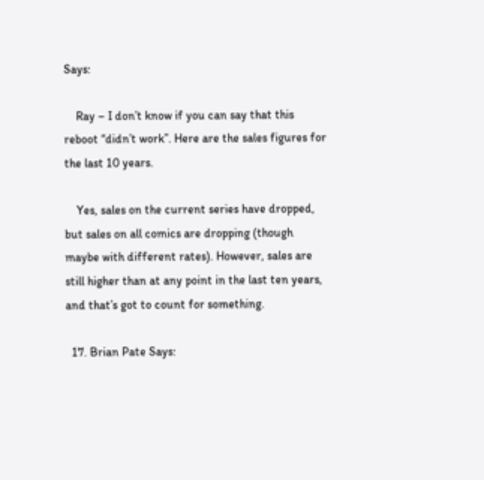Says:

    Ray – I don’t know if you can say that this reboot “didn’t work”. Here are the sales figures for the last 10 years.

    Yes, sales on the current series have dropped, but sales on all comics are dropping (though maybe with different rates). However, sales are still higher than at any point in the last ten years, and that’s got to count for something.

  17. Brian Pate Says: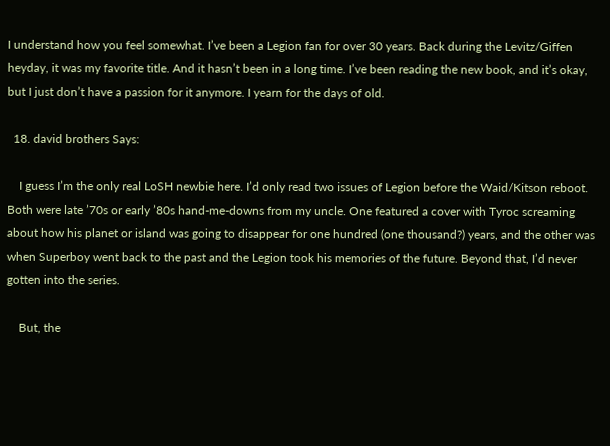I understand how you feel somewhat. I’ve been a Legion fan for over 30 years. Back during the Levitz/Giffen heyday, it was my favorite title. And it hasn’t been in a long time. I’ve been reading the new book, and it’s okay, but I just don’t have a passion for it anymore. I yearn for the days of old.

  18. david brothers Says:

    I guess I’m the only real LoSH newbie here. I’d only read two issues of Legion before the Waid/Kitson reboot. Both were late ’70s or early ’80s hand-me-downs from my uncle. One featured a cover with Tyroc screaming about how his planet or island was going to disappear for one hundred (one thousand?) years, and the other was when Superboy went back to the past and the Legion took his memories of the future. Beyond that, I’d never gotten into the series.

    But, the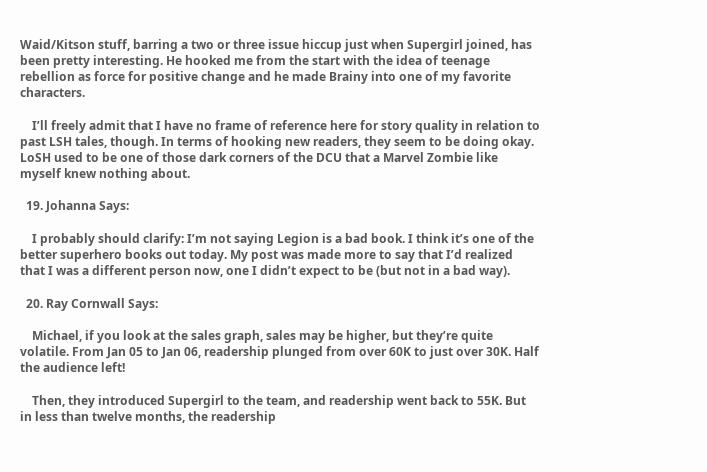Waid/Kitson stuff, barring a two or three issue hiccup just when Supergirl joined, has been pretty interesting. He hooked me from the start with the idea of teenage rebellion as force for positive change and he made Brainy into one of my favorite characters.

    I’ll freely admit that I have no frame of reference here for story quality in relation to past LSH tales, though. In terms of hooking new readers, they seem to be doing okay. LoSH used to be one of those dark corners of the DCU that a Marvel Zombie like myself knew nothing about.

  19. Johanna Says:

    I probably should clarify: I’m not saying Legion is a bad book. I think it’s one of the better superhero books out today. My post was made more to say that I’d realized that I was a different person now, one I didn’t expect to be (but not in a bad way).

  20. Ray Cornwall Says:

    Michael, if you look at the sales graph, sales may be higher, but they’re quite volatile. From Jan 05 to Jan 06, readership plunged from over 60K to just over 30K. Half the audience left!

    Then, they introduced Supergirl to the team, and readership went back to 55K. But in less than twelve months, the readership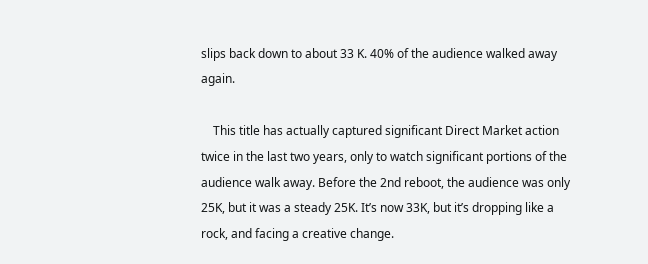slips back down to about 33 K. 40% of the audience walked away again.

    This title has actually captured significant Direct Market action twice in the last two years, only to watch significant portions of the audience walk away. Before the 2nd reboot, the audience was only 25K, but it was a steady 25K. It’s now 33K, but it’s dropping like a rock, and facing a creative change.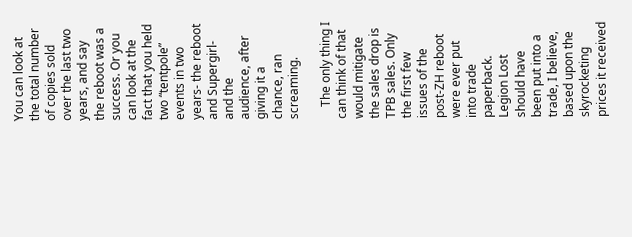You can look at the total number of copies sold over the last two years, and say the reboot was a success. Or you can look at the fact that you held two “tentpole” events in two years- the reboot and Supergirl- and the audience, after giving it a chance, ran screaming.

    The only thing I can think of that would mitigate the sales drop is TPB sales. Only the first few issues of the post-ZH reboot were ever put into trade paperback. Legion Lost should have been put into a trade, I believe, based upon the skyrocketing prices it received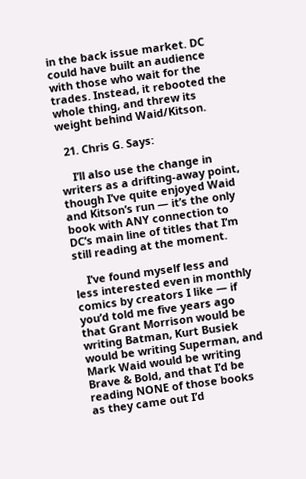in the back issue market. DC could have built an audience with those who wait for the trades. Instead, it rebooted the whole thing, and threw its weight behind Waid/Kitson.

  21. Chris G. Says:

    I’ll also use the change in writers as a drifting-away point, though I’ve quite enjoyed Waid and Kitson’s run — it’s the only book with ANY connection to DC’s main line of titles that I’m still reading at the moment.

    I’ve found myself less and less interested even in monthly comics by creators I like — if you’d told me five years ago that Grant Morrison would be writing Batman, Kurt Busiek would be writing Superman, and Mark Waid would be writing Brave & Bold, and that I’d be reading NONE of those books as they came out I’d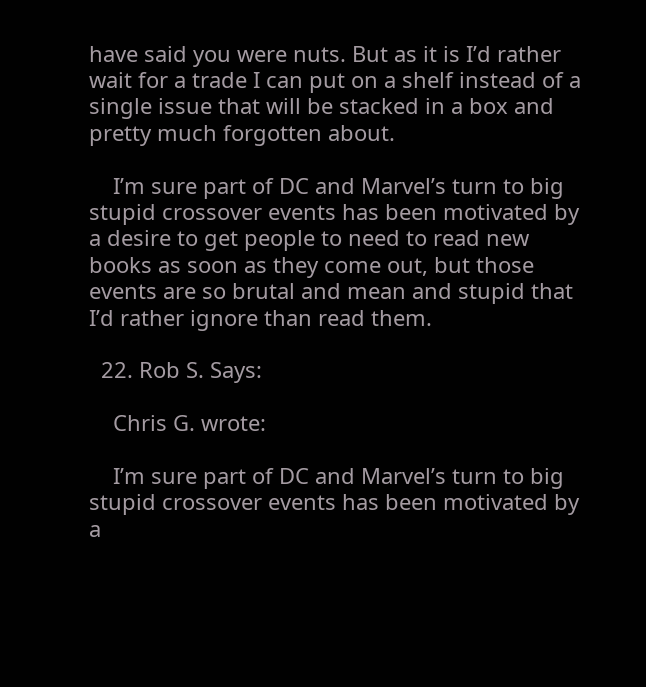have said you were nuts. But as it is I’d rather wait for a trade I can put on a shelf instead of a single issue that will be stacked in a box and pretty much forgotten about.

    I’m sure part of DC and Marvel’s turn to big stupid crossover events has been motivated by a desire to get people to need to read new books as soon as they come out, but those events are so brutal and mean and stupid that I’d rather ignore than read them.

  22. Rob S. Says:

    Chris G. wrote:

    I’m sure part of DC and Marvel’s turn to big stupid crossover events has been motivated by a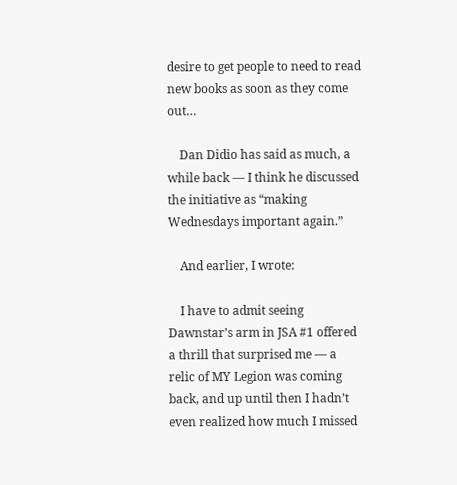desire to get people to need to read new books as soon as they come out…

    Dan Didio has said as much, a while back — I think he discussed the initiative as “making Wednesdays important again.”

    And earlier, I wrote:

    I have to admit seeing Dawnstar’s arm in JSA #1 offered a thrill that surprised me — a relic of MY Legion was coming back, and up until then I hadn’t even realized how much I missed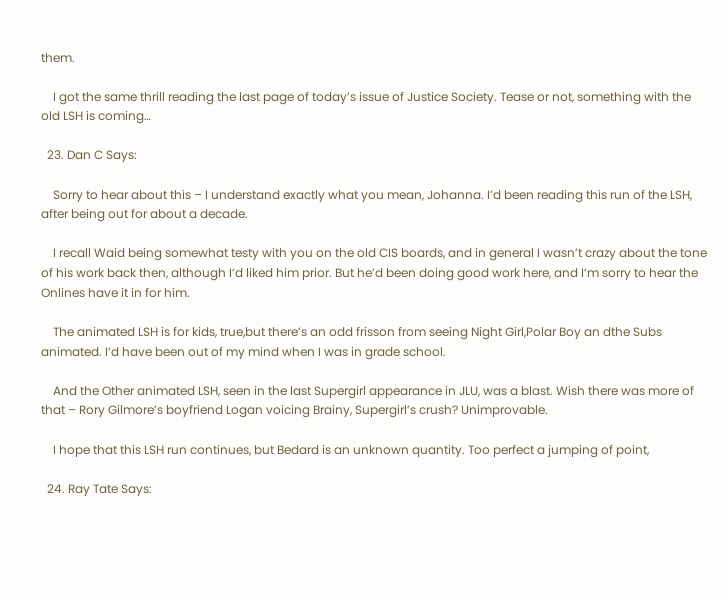them.

    I got the same thrill reading the last page of today’s issue of Justice Society. Tease or not, something with the old LSH is coming…

  23. Dan C Says:

    Sorry to hear about this – I understand exactly what you mean, Johanna. I’d been reading this run of the LSH, after being out for about a decade.

    I recall Waid being somewhat testy with you on the old CIS boards, and in general I wasn’t crazy about the tone of his work back then, although I’d liked him prior. But he’d been doing good work here, and I’m sorry to hear the Onlines have it in for him.

    The animated LSH is for kids, true,but there’s an odd frisson from seeing Night Girl,Polar Boy an dthe Subs animated. I’d have been out of my mind when I was in grade school.

    And the Other animated LSH, seen in the last Supergirl appearance in JLU, was a blast. Wish there was more of that – Rory Gilmore’s boyfriend Logan voicing Brainy, Supergirl’s crush? Unimprovable.

    I hope that this LSH run continues, but Bedard is an unknown quantity. Too perfect a jumping of point,

  24. Ray Tate Says: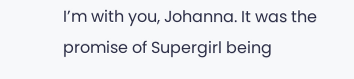I’m with you, Johanna. It was the promise of Supergirl being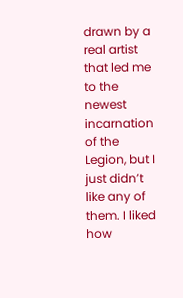drawn by a real artist that led me to the newest incarnation of the Legion, but I just didn’t like any of them. I liked how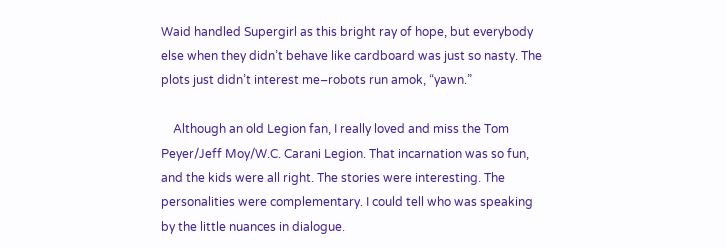Waid handled Supergirl as this bright ray of hope, but everybody else when they didn’t behave like cardboard was just so nasty. The plots just didn’t interest me–robots run amok, “yawn.”

    Although an old Legion fan, I really loved and miss the Tom Peyer/Jeff Moy/W.C. Carani Legion. That incarnation was so fun, and the kids were all right. The stories were interesting. The personalities were complementary. I could tell who was speaking by the little nuances in dialogue.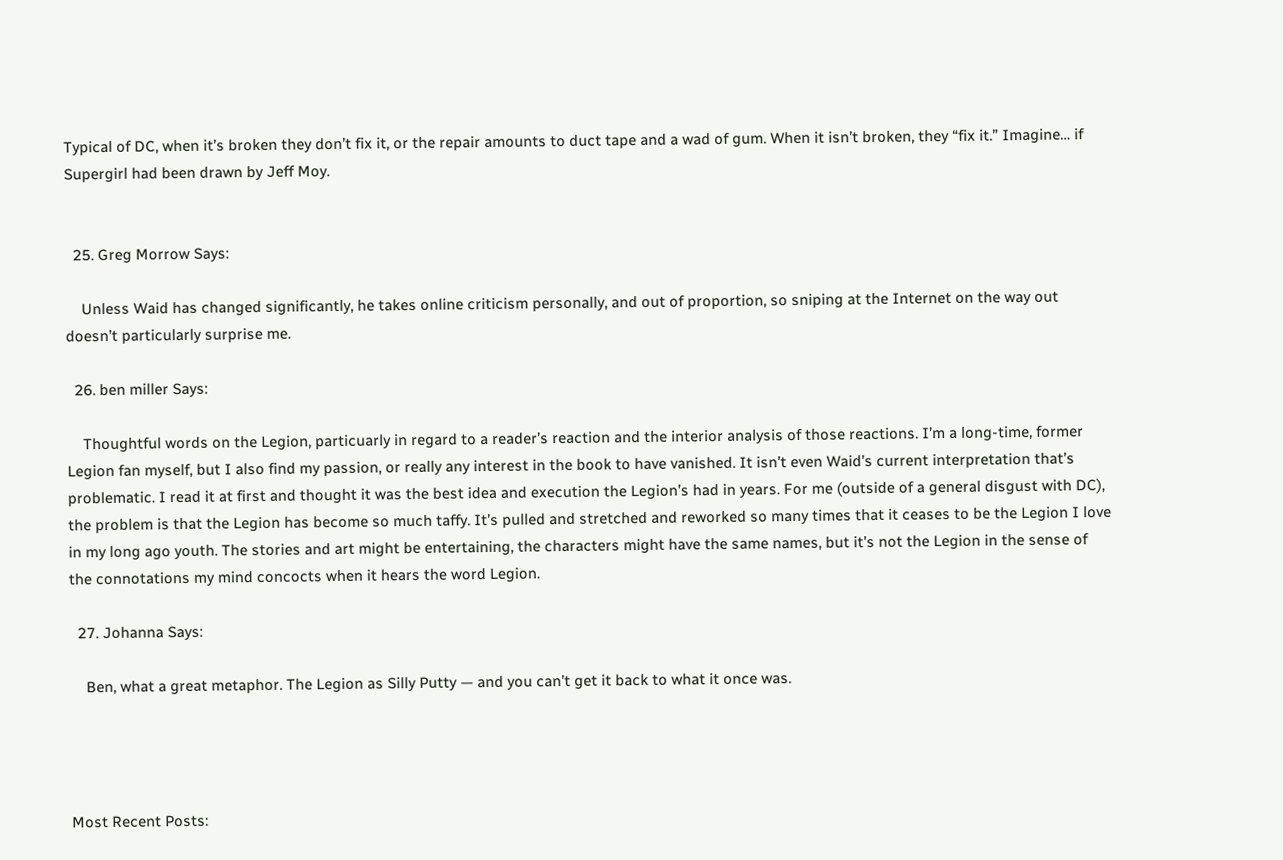Typical of DC, when it’s broken they don’t fix it, or the repair amounts to duct tape and a wad of gum. When it isn’t broken, they “fix it.” Imagine… if Supergirl had been drawn by Jeff Moy.


  25. Greg Morrow Says:

    Unless Waid has changed significantly, he takes online criticism personally, and out of proportion, so sniping at the Internet on the way out doesn’t particularly surprise me.

  26. ben miller Says:

    Thoughtful words on the Legion, particuarly in regard to a reader’s reaction and the interior analysis of those reactions. I’m a long-time, former Legion fan myself, but I also find my passion, or really any interest in the book to have vanished. It isn’t even Waid’s current interpretation that’s problematic. I read it at first and thought it was the best idea and execution the Legion’s had in years. For me (outside of a general disgust with DC), the problem is that the Legion has become so much taffy. It’s pulled and stretched and reworked so many times that it ceases to be the Legion I love in my long ago youth. The stories and art might be entertaining, the characters might have the same names, but it’s not the Legion in the sense of the connotations my mind concocts when it hears the word Legion.

  27. Johanna Says:

    Ben, what a great metaphor. The Legion as Silly Putty — and you can’t get it back to what it once was.




Most Recent Posts: